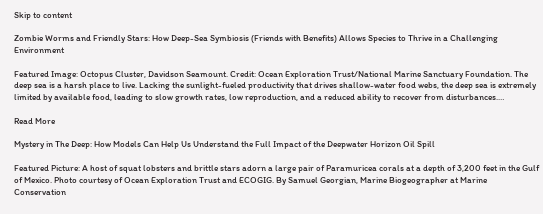Skip to content

Zombie Worms and Friendly Stars: How Deep-Sea Symbiosis (Friends with Benefits) Allows Species to Thrive in a Challenging Environment

Featured Image: Octopus Cluster, Davidson Seamount. Credit: Ocean Exploration Trust/National Marine Sanctuary Foundation. The deep sea is a harsh place to live. Lacking the sunlight-fueled productivity that drives shallow-water food webs, the deep sea is extremely limited by available food, leading to slow growth rates, low reproduction, and a reduced ability to recover from disturbances.…

Read More

Mystery in The Deep: How Models Can Help Us Understand the Full Impact of the Deepwater Horizon Oil Spill

Featured Picture: A host of squat lobsters and brittle stars adorn a large pair of Paramuricea corals at a depth of 3,200 feet in the Gulf of Mexico. Photo courtesy of Ocean Exploration Trust and ECOGIG. By Samuel Georgian, Marine Biogeographer at Marine Conservation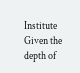Institute   Given the depth of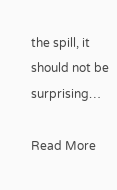the spill, it should not be surprising…

Read More